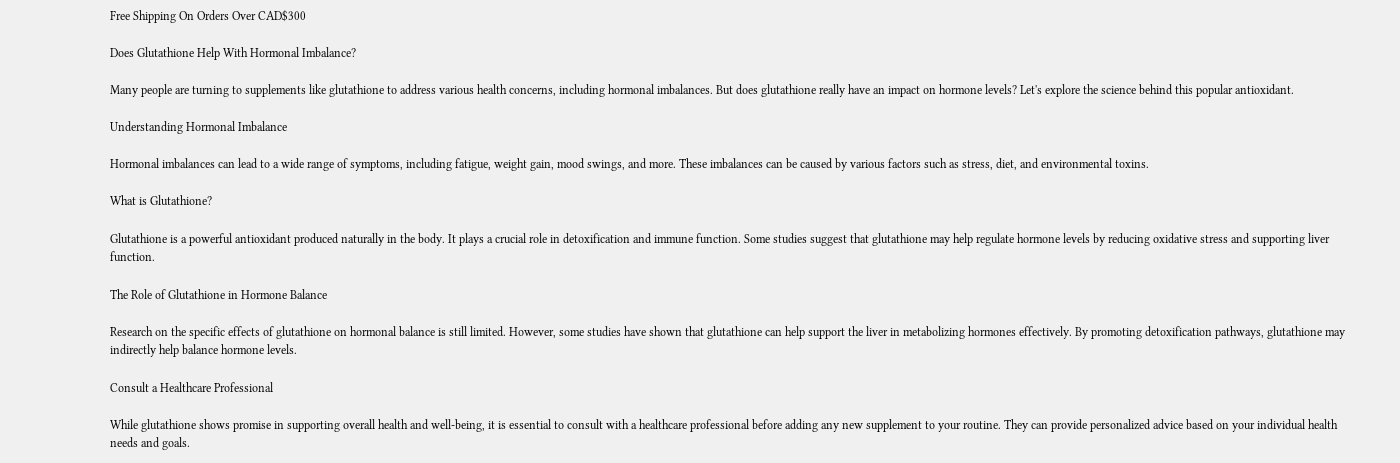Free Shipping On Orders Over CAD$300

Does Glutathione Help With Hormonal Imbalance?

Many people are turning to supplements like glutathione to address various health concerns, including hormonal imbalances. But does glutathione really have an impact on hormone levels? Let's explore the science behind this popular antioxidant.

Understanding Hormonal Imbalance

Hormonal imbalances can lead to a wide range of symptoms, including fatigue, weight gain, mood swings, and more. These imbalances can be caused by various factors such as stress, diet, and environmental toxins.

What is Glutathione?

Glutathione is a powerful antioxidant produced naturally in the body. It plays a crucial role in detoxification and immune function. Some studies suggest that glutathione may help regulate hormone levels by reducing oxidative stress and supporting liver function.

The Role of Glutathione in Hormone Balance

Research on the specific effects of glutathione on hormonal balance is still limited. However, some studies have shown that glutathione can help support the liver in metabolizing hormones effectively. By promoting detoxification pathways, glutathione may indirectly help balance hormone levels.

Consult a Healthcare Professional

While glutathione shows promise in supporting overall health and well-being, it is essential to consult with a healthcare professional before adding any new supplement to your routine. They can provide personalized advice based on your individual health needs and goals.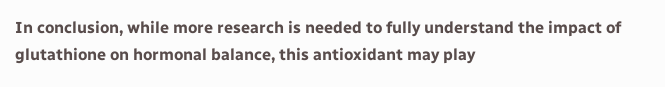In conclusion, while more research is needed to fully understand the impact of glutathione on hormonal balance, this antioxidant may play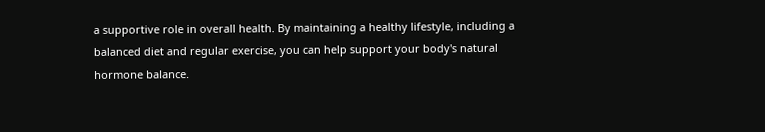a supportive role in overall health. By maintaining a healthy lifestyle, including a balanced diet and regular exercise, you can help support your body's natural hormone balance.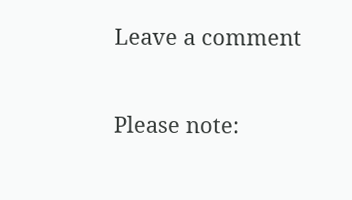Leave a comment

Please note: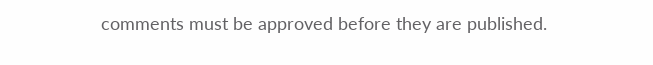comments must be approved before they are published.